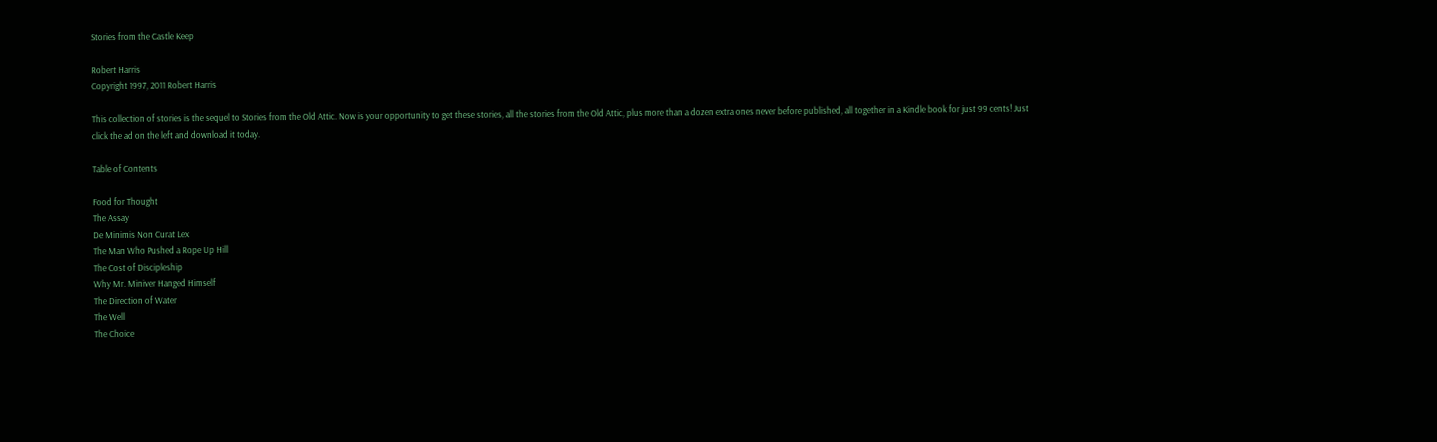Stories from the Castle Keep

Robert Harris
Copyright 1997, 2011 Robert Harris

This collection of stories is the sequel to Stories from the Old Attic. Now is your opportunity to get these stories, all the stories from the Old Attic, plus more than a dozen extra ones never before published, all together in a Kindle book for just 99 cents! Just click the ad on the left and download it today.

Table of Contents

Food for Thought
The Assay
De Minimis Non Curat Lex
The Man Who Pushed a Rope Up Hill
The Cost of Discipleship
Why Mr. Miniver Hanged Himself
The Direction of Water
The Well
The Choice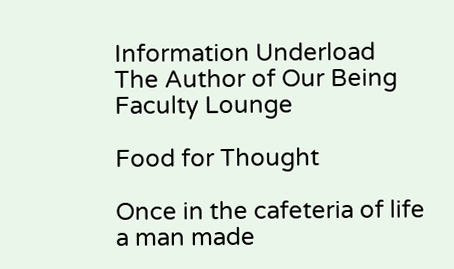Information Underload
The Author of Our Being
Faculty Lounge

Food for Thought

Once in the cafeteria of life a man made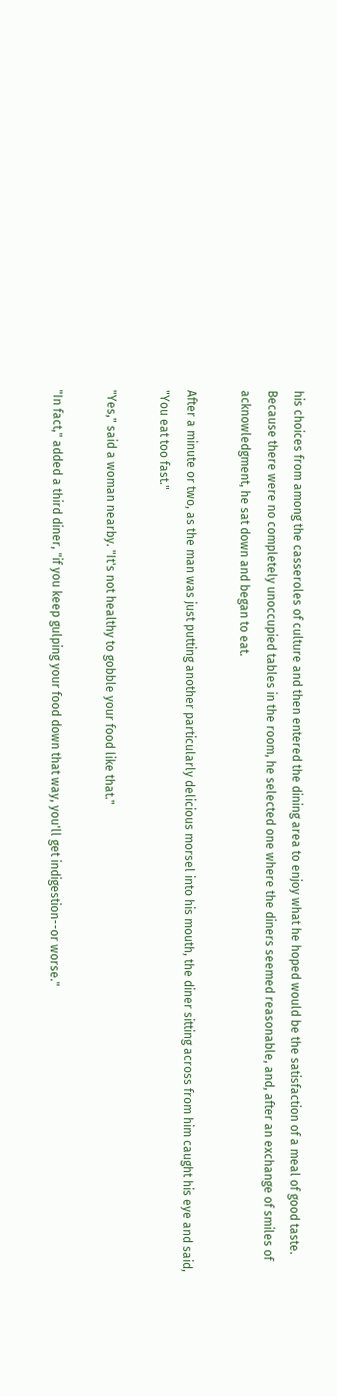his choices from among the casseroles of culture and then entered the dining area to enjoy what he hoped would be the satisfaction of a meal of good taste. Because there were no completely unoccupied tables in the room, he selected one where the diners seemed reasonable, and, after an exchange of smiles of acknowledgment, he sat down and began to eat.

After a minute or two, as the man was just putting another particularly delicious morsel into his mouth, the diner sitting across from him caught his eye and said, "You eat too fast."

"Yes," said a woman nearby. "It's not healthy to gobble your food like that."

"In fact," added a third diner, "if you keep gulping your food down that way, you'll get indigestion--or worse."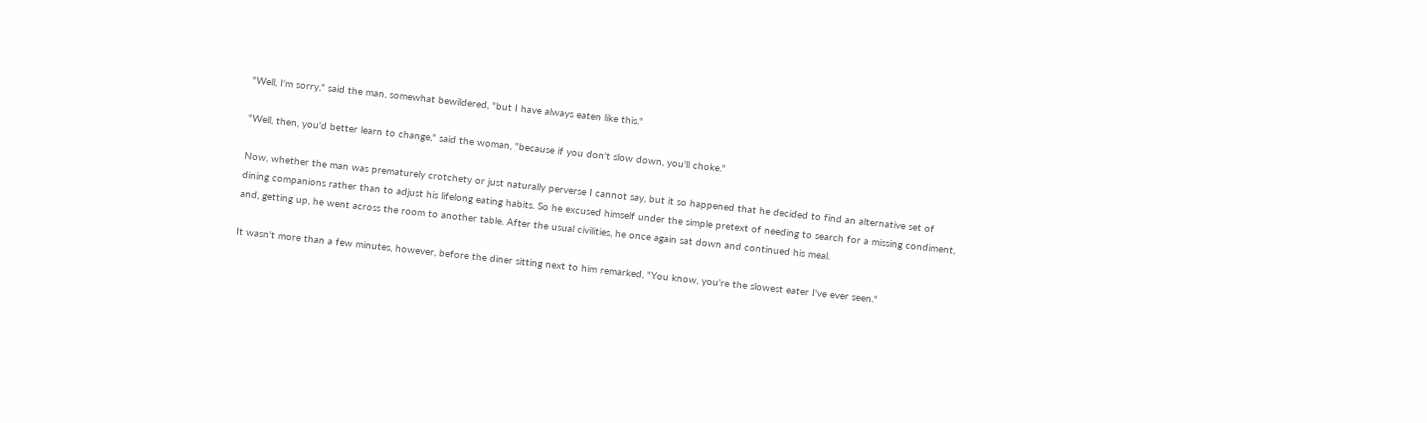"Well, I'm sorry," said the man, somewhat bewildered, "but I have always eaten like this."

"Well, then, you'd better learn to change," said the woman, "because if you don't slow down, you'll choke."

Now, whether the man was prematurely crotchety or just naturally perverse I cannot say, but it so happened that he decided to find an alternative set of dining companions rather than to adjust his lifelong eating habits. So he excused himself under the simple pretext of needing to search for a missing condiment, and, getting up, he went across the room to another table. After the usual civilities, he once again sat down and continued his meal.

It wasn't more than a few minutes, however, before the diner sitting next to him remarked, "You know, you're the slowest eater I've ever seen."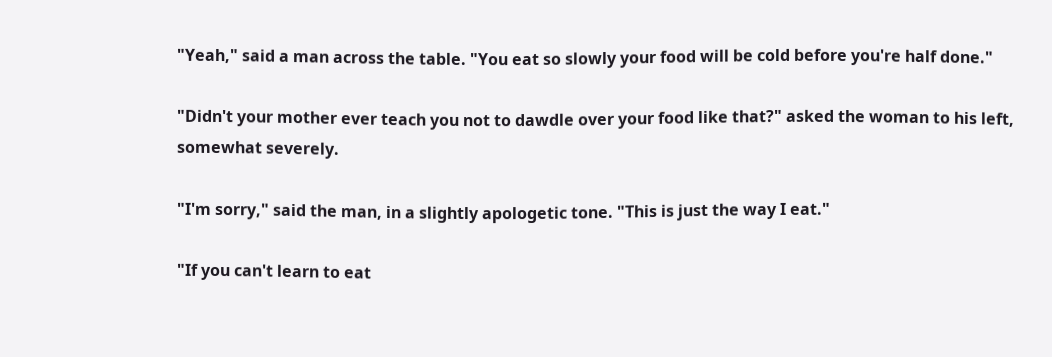"Yeah," said a man across the table. "You eat so slowly your food will be cold before you're half done."

"Didn't your mother ever teach you not to dawdle over your food like that?" asked the woman to his left, somewhat severely.

"I'm sorry," said the man, in a slightly apologetic tone. "This is just the way I eat."

"If you can't learn to eat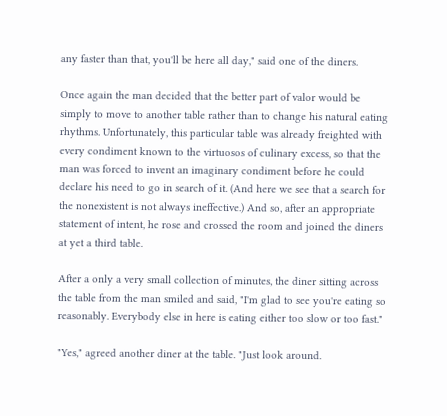any faster than that, you'll be here all day," said one of the diners.

Once again the man decided that the better part of valor would be simply to move to another table rather than to change his natural eating rhythms. Unfortunately, this particular table was already freighted with every condiment known to the virtuosos of culinary excess, so that the man was forced to invent an imaginary condiment before he could declare his need to go in search of it. (And here we see that a search for the nonexistent is not always ineffective.) And so, after an appropriate statement of intent, he rose and crossed the room and joined the diners at yet a third table.

After a only a very small collection of minutes, the diner sitting across the table from the man smiled and said, "I'm glad to see you're eating so reasonably. Everybody else in here is eating either too slow or too fast."

"Yes," agreed another diner at the table. "Just look around.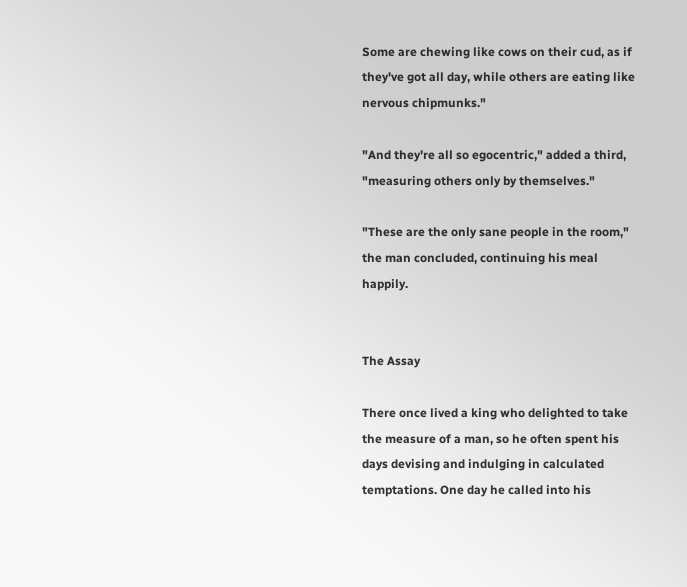Some are chewing like cows on their cud, as if they've got all day, while others are eating like nervous chipmunks."

"And they're all so egocentric," added a third, "measuring others only by themselves."

"These are the only sane people in the room," the man concluded, continuing his meal happily.


The Assay

There once lived a king who delighted to take the measure of a man, so he often spent his days devising and indulging in calculated temptations. One day he called into his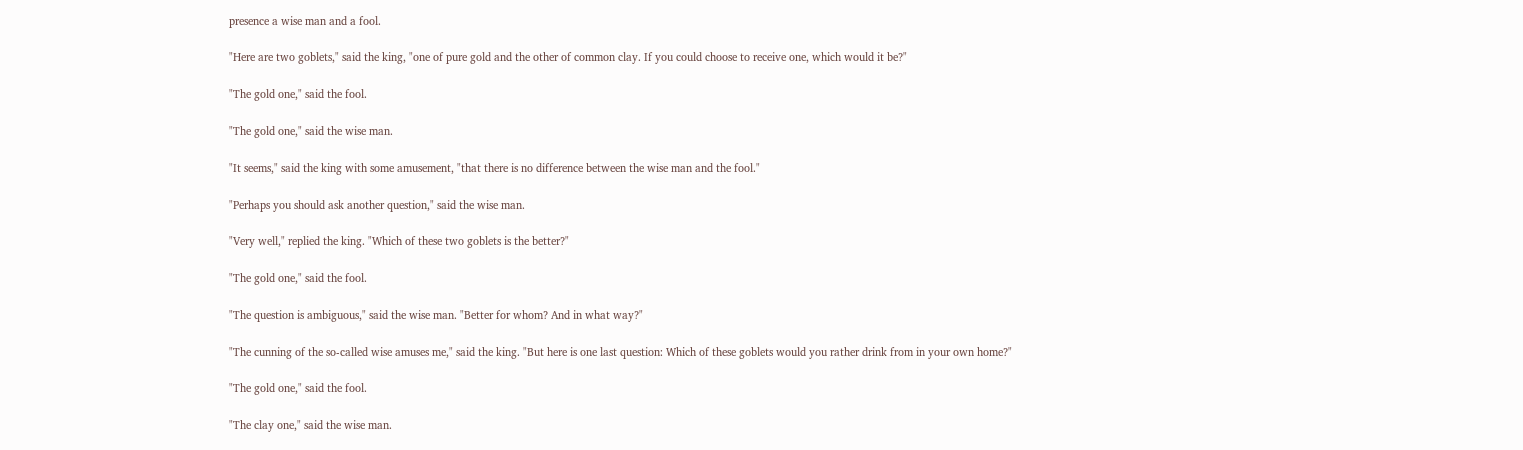presence a wise man and a fool.

"Here are two goblets," said the king, "one of pure gold and the other of common clay. If you could choose to receive one, which would it be?"

"The gold one," said the fool.

"The gold one," said the wise man.

"It seems," said the king with some amusement, "that there is no difference between the wise man and the fool."

"Perhaps you should ask another question," said the wise man.

"Very well," replied the king. "Which of these two goblets is the better?"

"The gold one," said the fool.

"The question is ambiguous," said the wise man. "Better for whom? And in what way?"

"The cunning of the so-called wise amuses me," said the king. "But here is one last question: Which of these goblets would you rather drink from in your own home?"

"The gold one," said the fool.

"The clay one," said the wise man.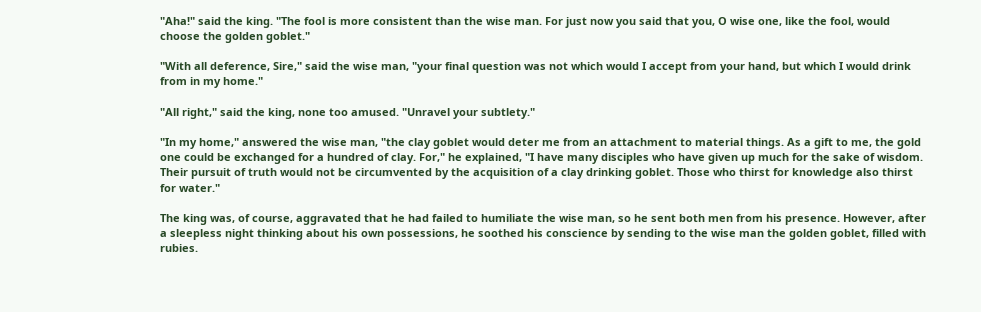"Aha!" said the king. "The fool is more consistent than the wise man. For just now you said that you, O wise one, like the fool, would choose the golden goblet."

"With all deference, Sire," said the wise man, "your final question was not which would I accept from your hand, but which I would drink from in my home."

"All right," said the king, none too amused. "Unravel your subtlety."

"In my home," answered the wise man, "the clay goblet would deter me from an attachment to material things. As a gift to me, the gold one could be exchanged for a hundred of clay. For," he explained, "I have many disciples who have given up much for the sake of wisdom. Their pursuit of truth would not be circumvented by the acquisition of a clay drinking goblet. Those who thirst for knowledge also thirst for water."

The king was, of course, aggravated that he had failed to humiliate the wise man, so he sent both men from his presence. However, after a sleepless night thinking about his own possessions, he soothed his conscience by sending to the wise man the golden goblet, filled with rubies.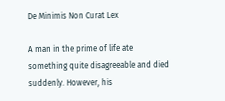De Minimis Non Curat Lex

A man in the prime of life ate something quite disagreeable and died suddenly. However, his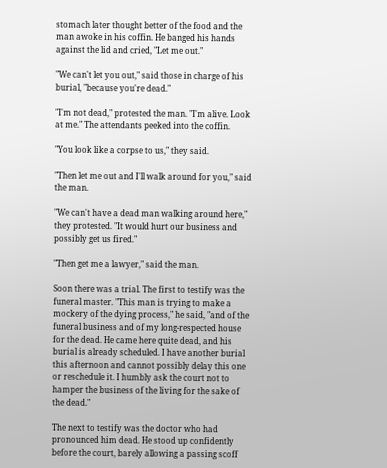stomach later thought better of the food and the man awoke in his coffin. He banged his hands against the lid and cried, "Let me out."

"We can't let you out," said those in charge of his burial, "because you're dead."

"I'm not dead," protested the man. "I'm alive. Look at me." The attendants peeked into the coffin.

"You look like a corpse to us," they said.

"Then let me out and I'll walk around for you," said the man.

"We can't have a dead man walking around here," they protested. "It would hurt our business and possibly get us fired."

"Then get me a lawyer," said the man.

Soon there was a trial. The first to testify was the funeral master. "This man is trying to make a mockery of the dying process," he said, "and of the funeral business and of my long-respected house for the dead. He came here quite dead, and his burial is already scheduled. I have another burial this afternoon and cannot possibly delay this one or reschedule it. I humbly ask the court not to hamper the business of the living for the sake of the dead."

The next to testify was the doctor who had pronounced him dead. He stood up confidently before the court, barely allowing a passing scoff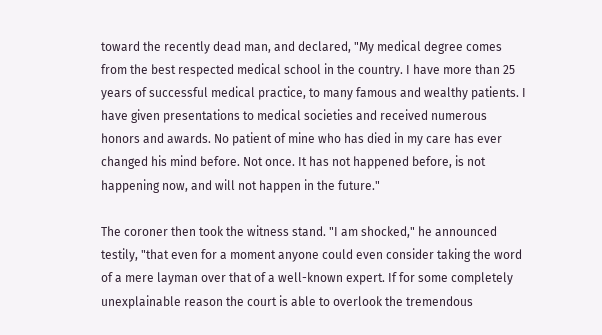toward the recently dead man, and declared, "My medical degree comes from the best respected medical school in the country. I have more than 25 years of successful medical practice, to many famous and wealthy patients. I have given presentations to medical societies and received numerous honors and awards. No patient of mine who has died in my care has ever changed his mind before. Not once. It has not happened before, is not happening now, and will not happen in the future."

The coroner then took the witness stand. "I am shocked," he announced testily, "that even for a moment anyone could even consider taking the word of a mere layman over that of a well-known expert. If for some completely unexplainable reason the court is able to overlook the tremendous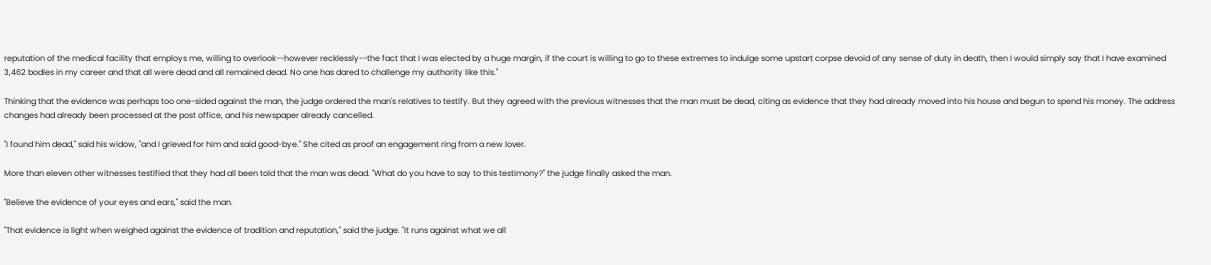reputation of the medical facility that employs me, willing to overlook--however recklessly--the fact that I was elected by a huge margin, if the court is willing to go to these extremes to indulge some upstart corpse devoid of any sense of duty in death, then I would simply say that I have examined 3,462 bodies in my career and that all were dead and all remained dead. No one has dared to challenge my authority like this."

Thinking that the evidence was perhaps too one-sided against the man, the judge ordered the man's relatives to testify. But they agreed with the previous witnesses that the man must be dead, citing as evidence that they had already moved into his house and begun to spend his money. The address changes had already been processed at the post office, and his newspaper already cancelled.

"I found him dead," said his widow, "and I grieved for him and said good-bye." She cited as proof an engagement ring from a new lover.

More than eleven other witnesses testified that they had all been told that the man was dead. "What do you have to say to this testimony?" the judge finally asked the man.

"Believe the evidence of your eyes and ears," said the man.

"That evidence is light when weighed against the evidence of tradition and reputation," said the judge. "It runs against what we all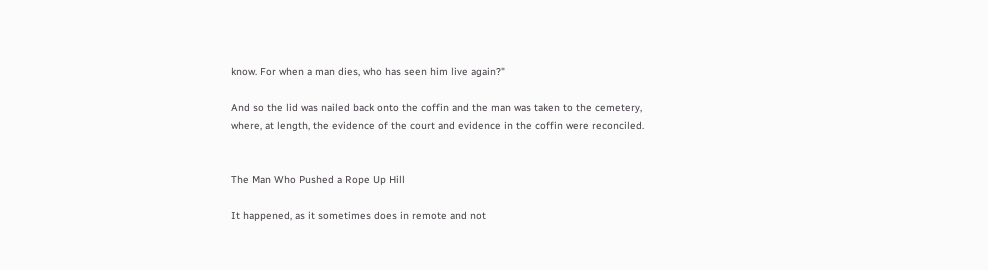know. For when a man dies, who has seen him live again?"

And so the lid was nailed back onto the coffin and the man was taken to the cemetery, where, at length, the evidence of the court and evidence in the coffin were reconciled.


The Man Who Pushed a Rope Up Hill

It happened, as it sometimes does in remote and not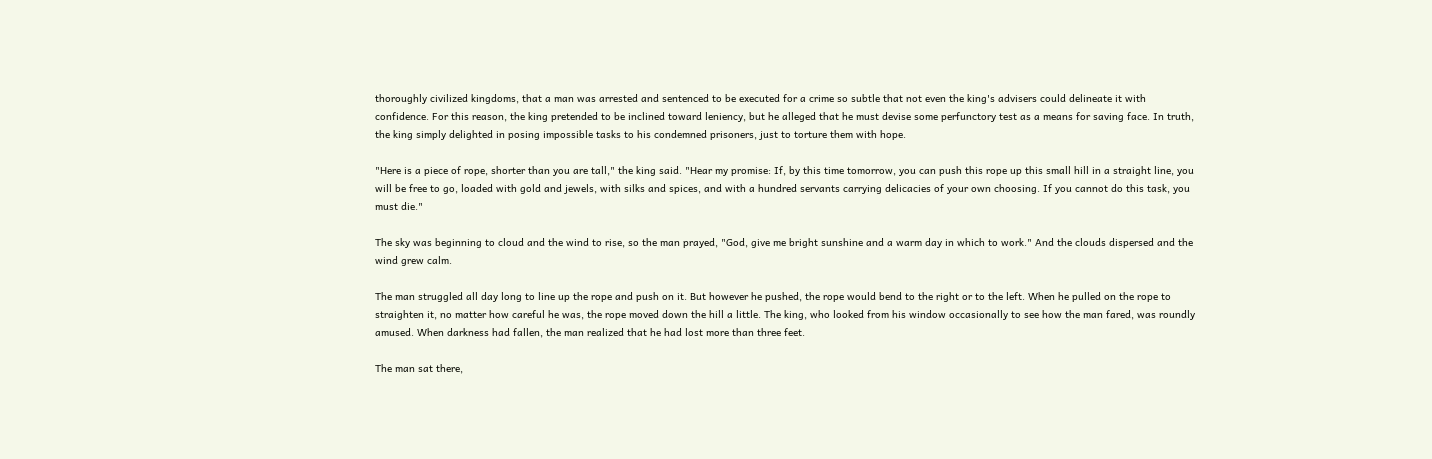thoroughly civilized kingdoms, that a man was arrested and sentenced to be executed for a crime so subtle that not even the king's advisers could delineate it with confidence. For this reason, the king pretended to be inclined toward leniency, but he alleged that he must devise some perfunctory test as a means for saving face. In truth, the king simply delighted in posing impossible tasks to his condemned prisoners, just to torture them with hope.

"Here is a piece of rope, shorter than you are tall," the king said. "Hear my promise: If, by this time tomorrow, you can push this rope up this small hill in a straight line, you will be free to go, loaded with gold and jewels, with silks and spices, and with a hundred servants carrying delicacies of your own choosing. If you cannot do this task, you must die."

The sky was beginning to cloud and the wind to rise, so the man prayed, "God, give me bright sunshine and a warm day in which to work." And the clouds dispersed and the wind grew calm.

The man struggled all day long to line up the rope and push on it. But however he pushed, the rope would bend to the right or to the left. When he pulled on the rope to straighten it, no matter how careful he was, the rope moved down the hill a little. The king, who looked from his window occasionally to see how the man fared, was roundly amused. When darkness had fallen, the man realized that he had lost more than three feet.

The man sat there,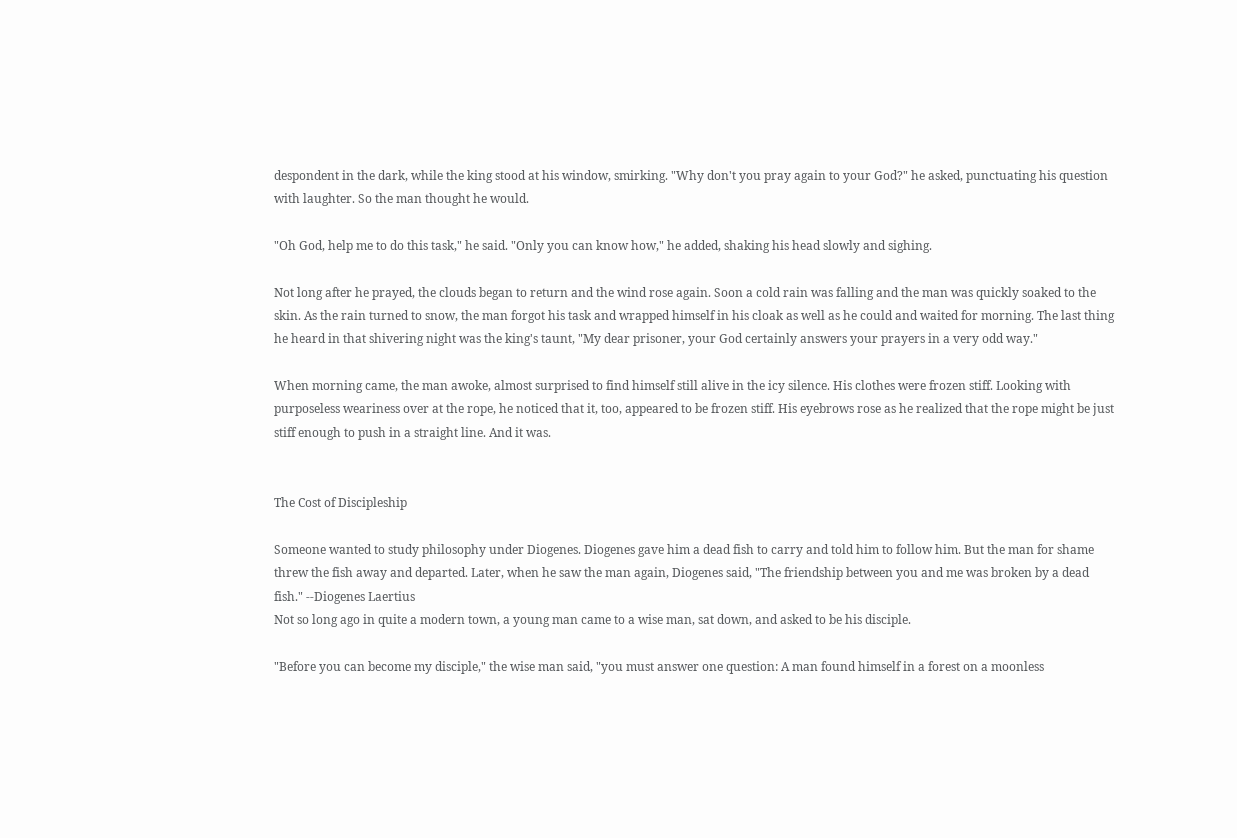despondent in the dark, while the king stood at his window, smirking. "Why don't you pray again to your God?" he asked, punctuating his question with laughter. So the man thought he would.

"Oh God, help me to do this task," he said. "Only you can know how," he added, shaking his head slowly and sighing.

Not long after he prayed, the clouds began to return and the wind rose again. Soon a cold rain was falling and the man was quickly soaked to the skin. As the rain turned to snow, the man forgot his task and wrapped himself in his cloak as well as he could and waited for morning. The last thing he heard in that shivering night was the king's taunt, "My dear prisoner, your God certainly answers your prayers in a very odd way."

When morning came, the man awoke, almost surprised to find himself still alive in the icy silence. His clothes were frozen stiff. Looking with purposeless weariness over at the rope, he noticed that it, too, appeared to be frozen stiff. His eyebrows rose as he realized that the rope might be just stiff enough to push in a straight line. And it was.


The Cost of Discipleship

Someone wanted to study philosophy under Diogenes. Diogenes gave him a dead fish to carry and told him to follow him. But the man for shame threw the fish away and departed. Later, when he saw the man again, Diogenes said, "The friendship between you and me was broken by a dead fish." --Diogenes Laertius
Not so long ago in quite a modern town, a young man came to a wise man, sat down, and asked to be his disciple.

"Before you can become my disciple," the wise man said, "you must answer one question: A man found himself in a forest on a moonless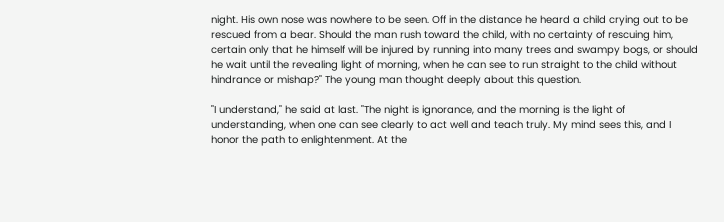night. His own nose was nowhere to be seen. Off in the distance he heard a child crying out to be rescued from a bear. Should the man rush toward the child, with no certainty of rescuing him, certain only that he himself will be injured by running into many trees and swampy bogs, or should he wait until the revealing light of morning, when he can see to run straight to the child without hindrance or mishap?" The young man thought deeply about this question.

"I understand," he said at last. "The night is ignorance, and the morning is the light of understanding, when one can see clearly to act well and teach truly. My mind sees this, and I honor the path to enlightenment. At the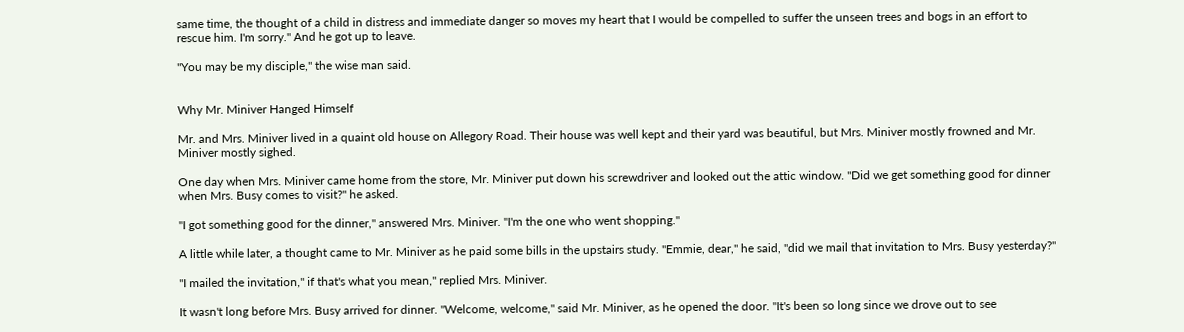same time, the thought of a child in distress and immediate danger so moves my heart that I would be compelled to suffer the unseen trees and bogs in an effort to rescue him. I'm sorry." And he got up to leave.

"You may be my disciple," the wise man said.


Why Mr. Miniver Hanged Himself

Mr. and Mrs. Miniver lived in a quaint old house on Allegory Road. Their house was well kept and their yard was beautiful, but Mrs. Miniver mostly frowned and Mr. Miniver mostly sighed.

One day when Mrs. Miniver came home from the store, Mr. Miniver put down his screwdriver and looked out the attic window. "Did we get something good for dinner when Mrs. Busy comes to visit?" he asked.

"I got something good for the dinner," answered Mrs. Miniver. "I'm the one who went shopping."

A little while later, a thought came to Mr. Miniver as he paid some bills in the upstairs study. "Emmie, dear," he said, "did we mail that invitation to Mrs. Busy yesterday?"

"I mailed the invitation," if that's what you mean," replied Mrs. Miniver.

It wasn't long before Mrs. Busy arrived for dinner. "Welcome, welcome," said Mr. Miniver, as he opened the door. "It's been so long since we drove out to see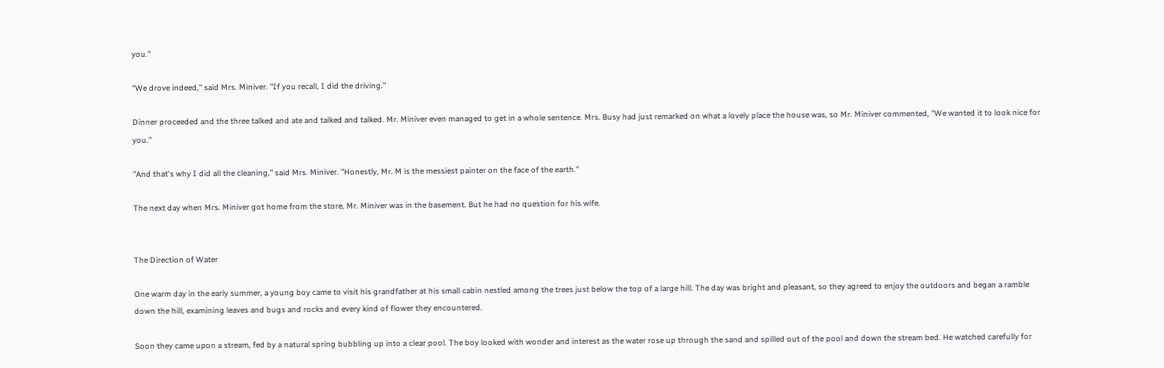you."

"We drove indeed," said Mrs. Miniver. "If you recall, I did the driving."

Dinner proceeded and the three talked and ate and talked and talked. Mr. Miniver even managed to get in a whole sentence. Mrs. Busy had just remarked on what a lovely place the house was, so Mr. Miniver commented, "We wanted it to look nice for you."

"And that's why I did all the cleaning," said Mrs. Miniver. "Honestly, Mr. M is the messiest painter on the face of the earth."

The next day when Mrs. Miniver got home from the store, Mr. Miniver was in the basement. But he had no question for his wife.


The Direction of Water

One warm day in the early summer, a young boy came to visit his grandfather at his small cabin nestled among the trees just below the top of a large hill. The day was bright and pleasant, so they agreed to enjoy the outdoors and began a ramble down the hill, examining leaves and bugs and rocks and every kind of flower they encountered.

Soon they came upon a stream, fed by a natural spring bubbling up into a clear pool. The boy looked with wonder and interest as the water rose up through the sand and spilled out of the pool and down the stream bed. He watched carefully for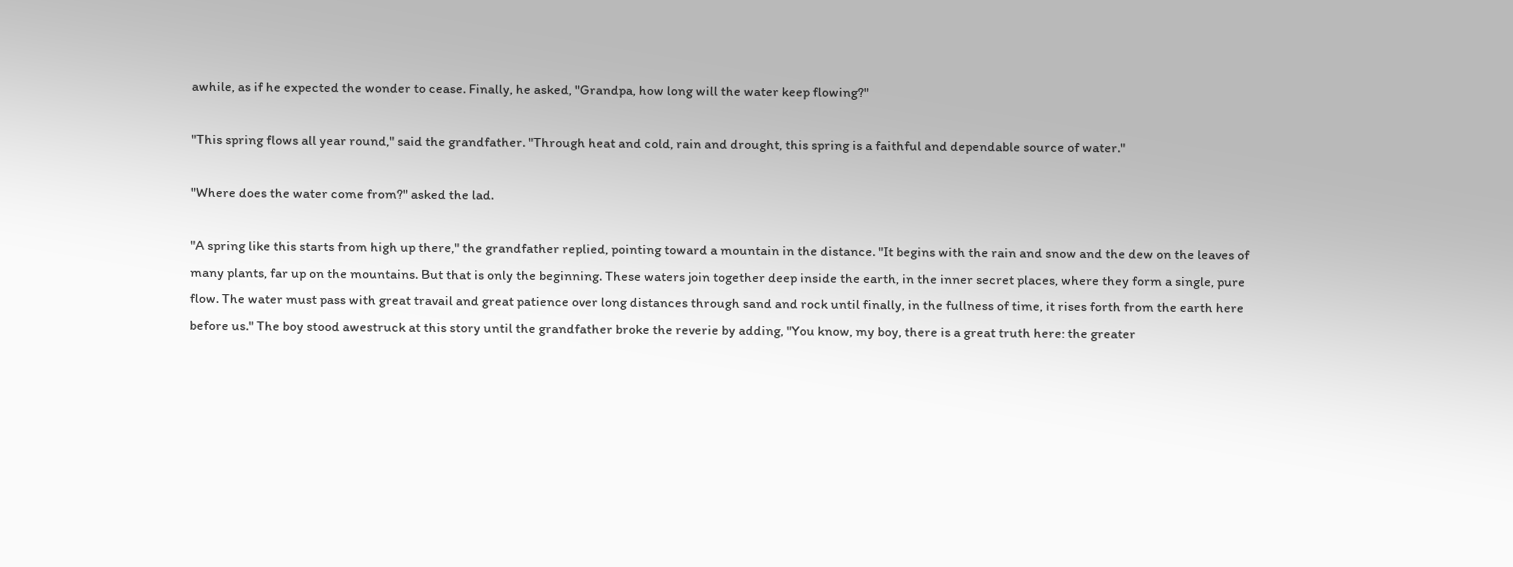awhile, as if he expected the wonder to cease. Finally, he asked, "Grandpa, how long will the water keep flowing?"

"This spring flows all year round," said the grandfather. "Through heat and cold, rain and drought, this spring is a faithful and dependable source of water."

"Where does the water come from?" asked the lad.

"A spring like this starts from high up there," the grandfather replied, pointing toward a mountain in the distance. "It begins with the rain and snow and the dew on the leaves of many plants, far up on the mountains. But that is only the beginning. These waters join together deep inside the earth, in the inner secret places, where they form a single, pure flow. The water must pass with great travail and great patience over long distances through sand and rock until finally, in the fullness of time, it rises forth from the earth here before us." The boy stood awestruck at this story until the grandfather broke the reverie by adding, "You know, my boy, there is a great truth here: the greater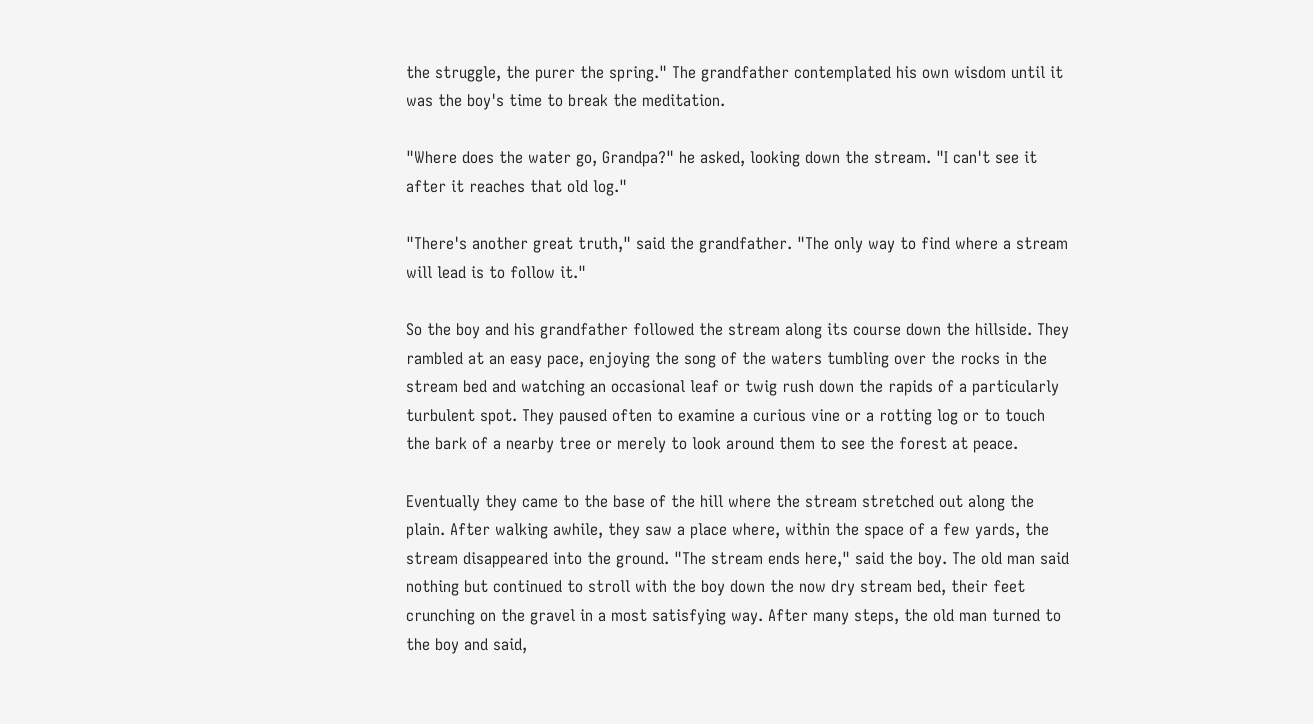the struggle, the purer the spring." The grandfather contemplated his own wisdom until it was the boy's time to break the meditation.

"Where does the water go, Grandpa?" he asked, looking down the stream. "I can't see it after it reaches that old log."

"There's another great truth," said the grandfather. "The only way to find where a stream will lead is to follow it."

So the boy and his grandfather followed the stream along its course down the hillside. They rambled at an easy pace, enjoying the song of the waters tumbling over the rocks in the stream bed and watching an occasional leaf or twig rush down the rapids of a particularly turbulent spot. They paused often to examine a curious vine or a rotting log or to touch the bark of a nearby tree or merely to look around them to see the forest at peace.

Eventually they came to the base of the hill where the stream stretched out along the plain. After walking awhile, they saw a place where, within the space of a few yards, the stream disappeared into the ground. "The stream ends here," said the boy. The old man said nothing but continued to stroll with the boy down the now dry stream bed, their feet crunching on the gravel in a most satisfying way. After many steps, the old man turned to the boy and said,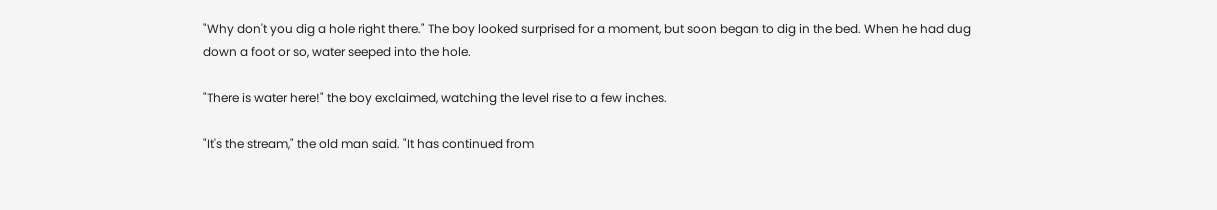"Why don't you dig a hole right there." The boy looked surprised for a moment, but soon began to dig in the bed. When he had dug down a foot or so, water seeped into the hole.

"There is water here!" the boy exclaimed, watching the level rise to a few inches.

"It's the stream," the old man said. "It has continued from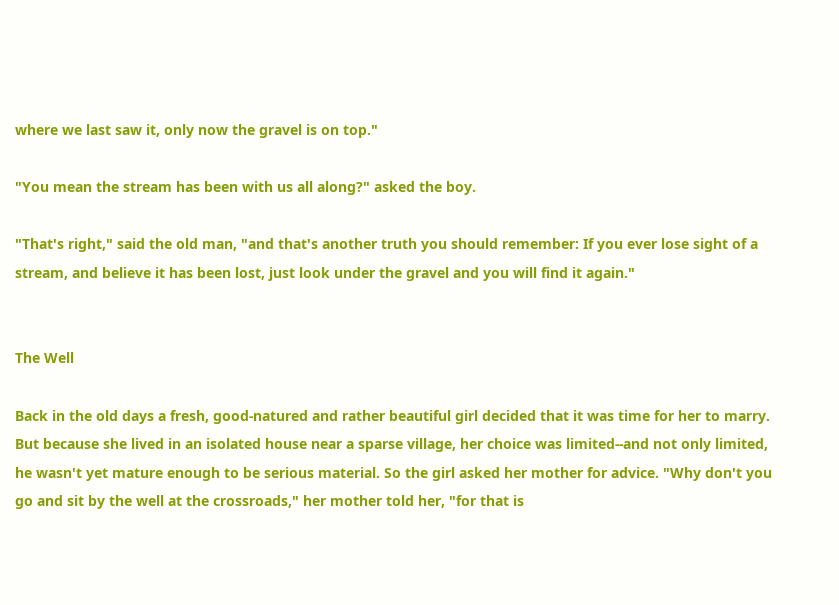where we last saw it, only now the gravel is on top."

"You mean the stream has been with us all along?" asked the boy.

"That's right," said the old man, "and that's another truth you should remember: If you ever lose sight of a stream, and believe it has been lost, just look under the gravel and you will find it again."


The Well

Back in the old days a fresh, good-natured and rather beautiful girl decided that it was time for her to marry. But because she lived in an isolated house near a sparse village, her choice was limited--and not only limited, he wasn't yet mature enough to be serious material. So the girl asked her mother for advice. "Why don't you go and sit by the well at the crossroads," her mother told her, "for that is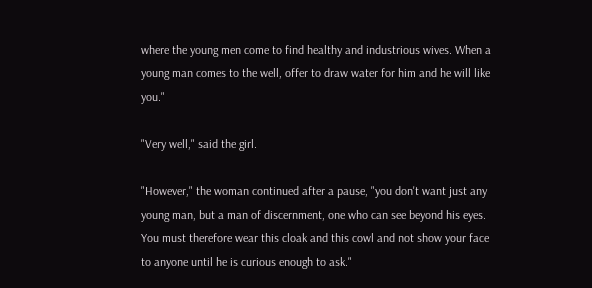where the young men come to find healthy and industrious wives. When a young man comes to the well, offer to draw water for him and he will like you."

"Very well," said the girl.

"However," the woman continued after a pause, "you don't want just any young man, but a man of discernment, one who can see beyond his eyes. You must therefore wear this cloak and this cowl and not show your face to anyone until he is curious enough to ask."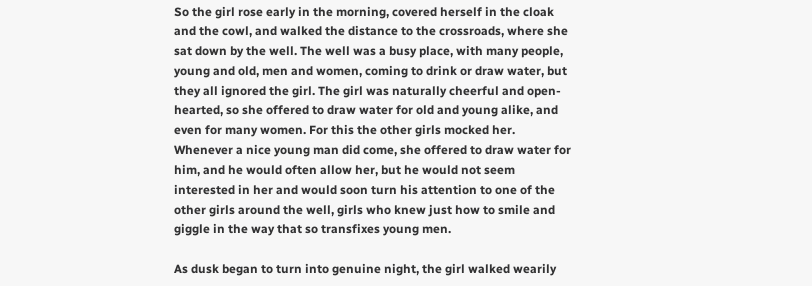So the girl rose early in the morning, covered herself in the cloak and the cowl, and walked the distance to the crossroads, where she sat down by the well. The well was a busy place, with many people, young and old, men and women, coming to drink or draw water, but they all ignored the girl. The girl was naturally cheerful and open-hearted, so she offered to draw water for old and young alike, and even for many women. For this the other girls mocked her. Whenever a nice young man did come, she offered to draw water for him, and he would often allow her, but he would not seem interested in her and would soon turn his attention to one of the other girls around the well, girls who knew just how to smile and giggle in the way that so transfixes young men.

As dusk began to turn into genuine night, the girl walked wearily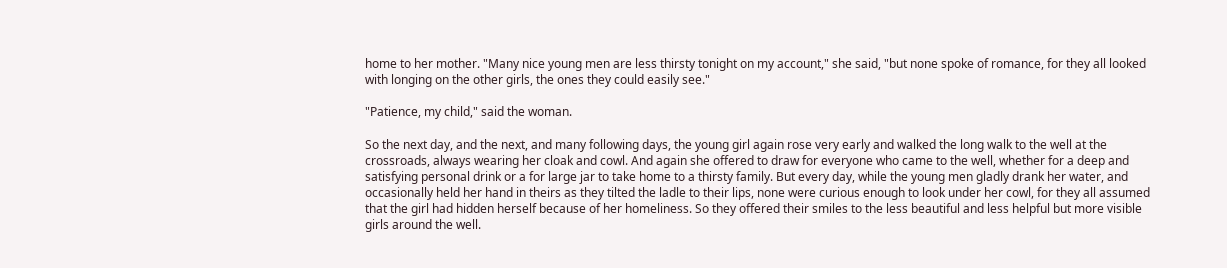home to her mother. "Many nice young men are less thirsty tonight on my account," she said, "but none spoke of romance, for they all looked with longing on the other girls, the ones they could easily see."

"Patience, my child," said the woman.

So the next day, and the next, and many following days, the young girl again rose very early and walked the long walk to the well at the crossroads, always wearing her cloak and cowl. And again she offered to draw for everyone who came to the well, whether for a deep and satisfying personal drink or a for large jar to take home to a thirsty family. But every day, while the young men gladly drank her water, and occasionally held her hand in theirs as they tilted the ladle to their lips, none were curious enough to look under her cowl, for they all assumed that the girl had hidden herself because of her homeliness. So they offered their smiles to the less beautiful and less helpful but more visible girls around the well.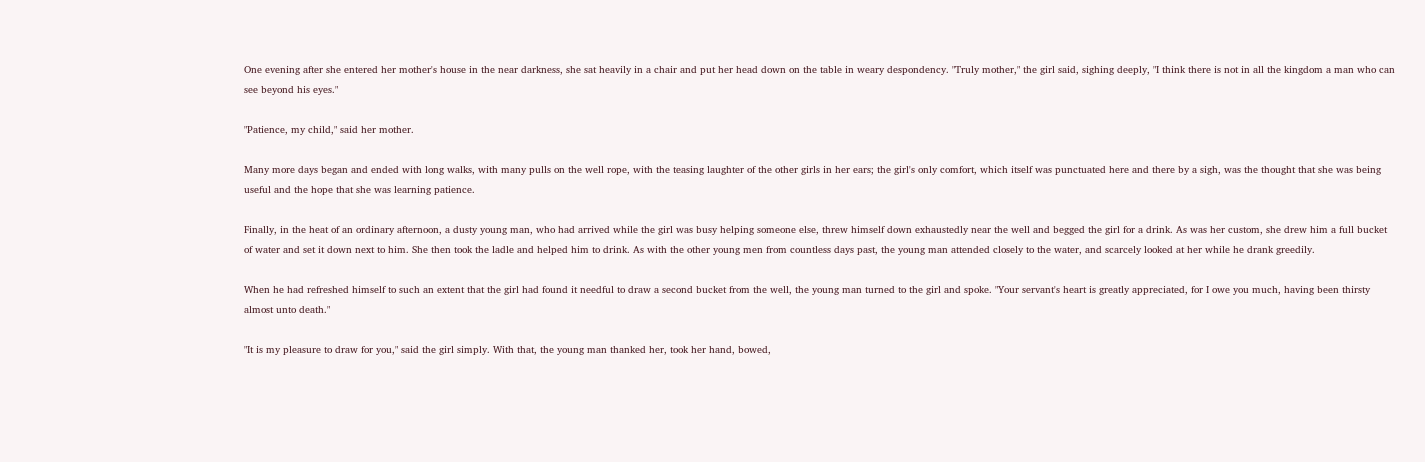One evening after she entered her mother's house in the near darkness, she sat heavily in a chair and put her head down on the table in weary despondency. "Truly mother," the girl said, sighing deeply, "I think there is not in all the kingdom a man who can see beyond his eyes."

"Patience, my child," said her mother.

Many more days began and ended with long walks, with many pulls on the well rope, with the teasing laughter of the other girls in her ears; the girl's only comfort, which itself was punctuated here and there by a sigh, was the thought that she was being useful and the hope that she was learning patience.

Finally, in the heat of an ordinary afternoon, a dusty young man, who had arrived while the girl was busy helping someone else, threw himself down exhaustedly near the well and begged the girl for a drink. As was her custom, she drew him a full bucket of water and set it down next to him. She then took the ladle and helped him to drink. As with the other young men from countless days past, the young man attended closely to the water, and scarcely looked at her while he drank greedily.

When he had refreshed himself to such an extent that the girl had found it needful to draw a second bucket from the well, the young man turned to the girl and spoke. "Your servant's heart is greatly appreciated, for I owe you much, having been thirsty almost unto death."

"It is my pleasure to draw for you," said the girl simply. With that, the young man thanked her, took her hand, bowed,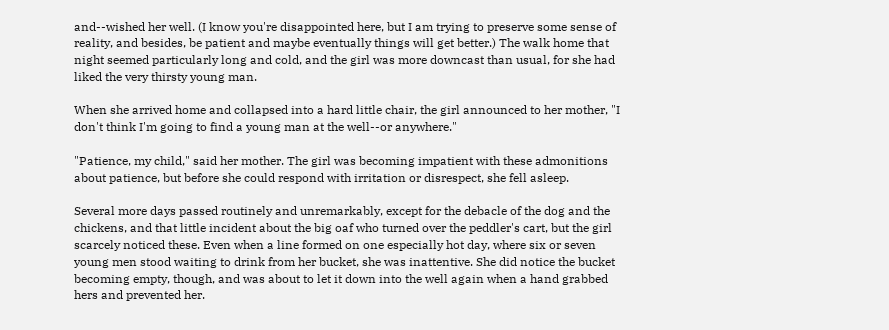and--wished her well. (I know you're disappointed here, but I am trying to preserve some sense of reality, and besides, be patient and maybe eventually things will get better.) The walk home that night seemed particularly long and cold, and the girl was more downcast than usual, for she had liked the very thirsty young man.

When she arrived home and collapsed into a hard little chair, the girl announced to her mother, "I don't think I'm going to find a young man at the well--or anywhere."

"Patience, my child," said her mother. The girl was becoming impatient with these admonitions about patience, but before she could respond with irritation or disrespect, she fell asleep.

Several more days passed routinely and unremarkably, except for the debacle of the dog and the chickens, and that little incident about the big oaf who turned over the peddler's cart, but the girl scarcely noticed these. Even when a line formed on one especially hot day, where six or seven young men stood waiting to drink from her bucket, she was inattentive. She did notice the bucket becoming empty, though, and was about to let it down into the well again when a hand grabbed hers and prevented her.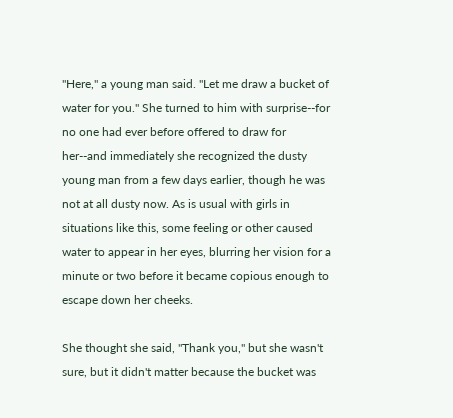"Here," a young man said. "Let me draw a bucket of water for you." She turned to him with surprise--for no one had ever before offered to draw for her--and immediately she recognized the dusty young man from a few days earlier, though he was not at all dusty now. As is usual with girls in situations like this, some feeling or other caused water to appear in her eyes, blurring her vision for a minute or two before it became copious enough to escape down her cheeks.

She thought she said, "Thank you," but she wasn't sure, but it didn't matter because the bucket was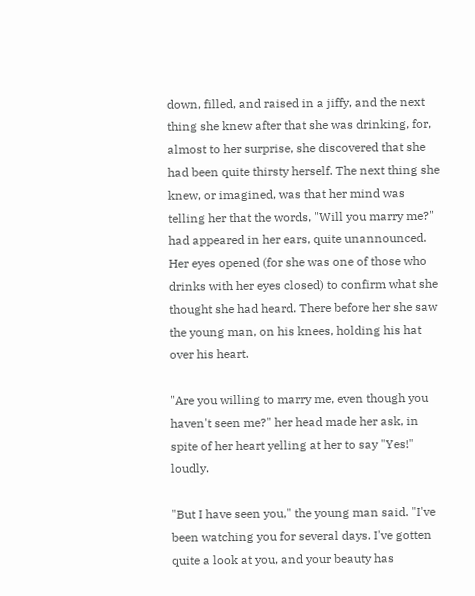down, filled, and raised in a jiffy, and the next thing she knew after that she was drinking, for, almost to her surprise, she discovered that she had been quite thirsty herself. The next thing she knew, or imagined, was that her mind was telling her that the words, "Will you marry me?" had appeared in her ears, quite unannounced. Her eyes opened (for she was one of those who drinks with her eyes closed) to confirm what she thought she had heard. There before her she saw the young man, on his knees, holding his hat over his heart.

"Are you willing to marry me, even though you haven't seen me?" her head made her ask, in spite of her heart yelling at her to say "Yes!" loudly.

"But I have seen you," the young man said. "I've been watching you for several days. I've gotten quite a look at you, and your beauty has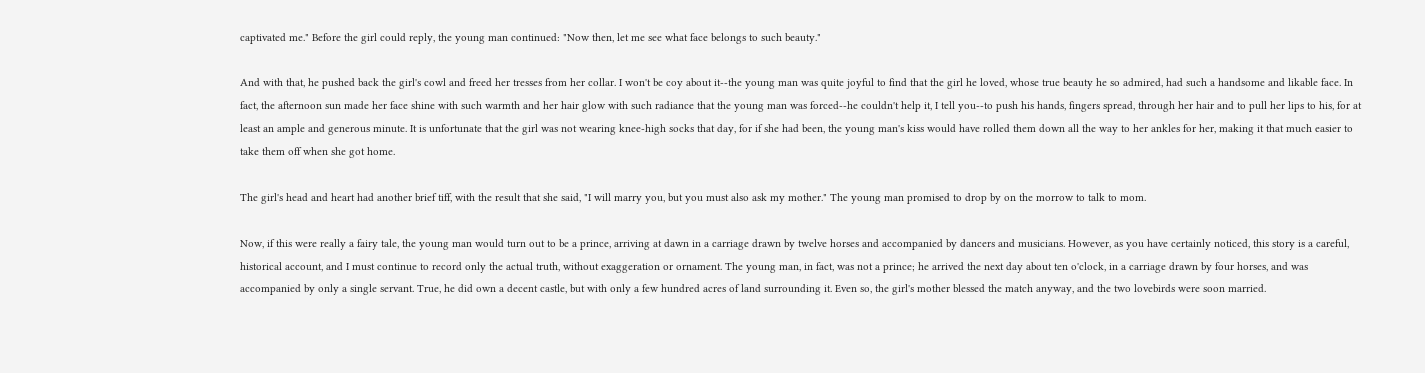captivated me." Before the girl could reply, the young man continued: "Now then, let me see what face belongs to such beauty."

And with that, he pushed back the girl's cowl and freed her tresses from her collar. I won't be coy about it--the young man was quite joyful to find that the girl he loved, whose true beauty he so admired, had such a handsome and likable face. In fact, the afternoon sun made her face shine with such warmth and her hair glow with such radiance that the young man was forced--he couldn't help it, I tell you--to push his hands, fingers spread, through her hair and to pull her lips to his, for at least an ample and generous minute. It is unfortunate that the girl was not wearing knee-high socks that day, for if she had been, the young man's kiss would have rolled them down all the way to her ankles for her, making it that much easier to take them off when she got home.

The girl's head and heart had another brief tiff, with the result that she said, "I will marry you, but you must also ask my mother." The young man promised to drop by on the morrow to talk to mom.

Now, if this were really a fairy tale, the young man would turn out to be a prince, arriving at dawn in a carriage drawn by twelve horses and accompanied by dancers and musicians. However, as you have certainly noticed, this story is a careful, historical account, and I must continue to record only the actual truth, without exaggeration or ornament. The young man, in fact, was not a prince; he arrived the next day about ten o'clock, in a carriage drawn by four horses, and was accompanied by only a single servant. True, he did own a decent castle, but with only a few hundred acres of land surrounding it. Even so, the girl's mother blessed the match anyway, and the two lovebirds were soon married.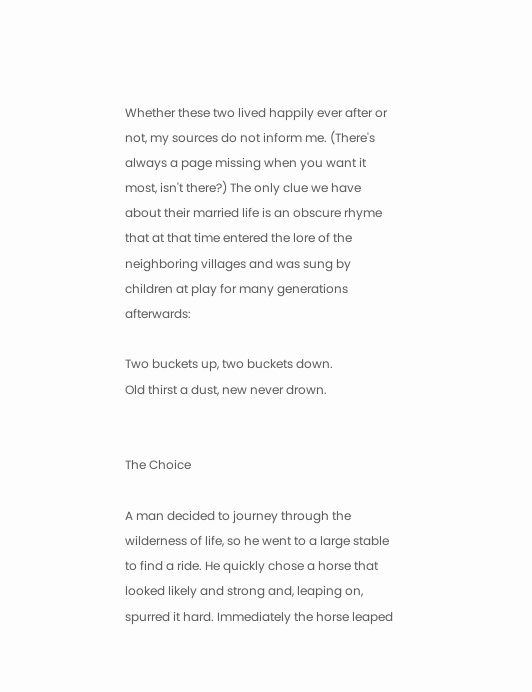Whether these two lived happily ever after or not, my sources do not inform me. (There's always a page missing when you want it most, isn't there?) The only clue we have about their married life is an obscure rhyme that at that time entered the lore of the neighboring villages and was sung by children at play for many generations afterwards:

Two buckets up, two buckets down.
Old thirst a dust, new never drown.


The Choice

A man decided to journey through the wilderness of life, so he went to a large stable to find a ride. He quickly chose a horse that looked likely and strong and, leaping on, spurred it hard. Immediately the horse leaped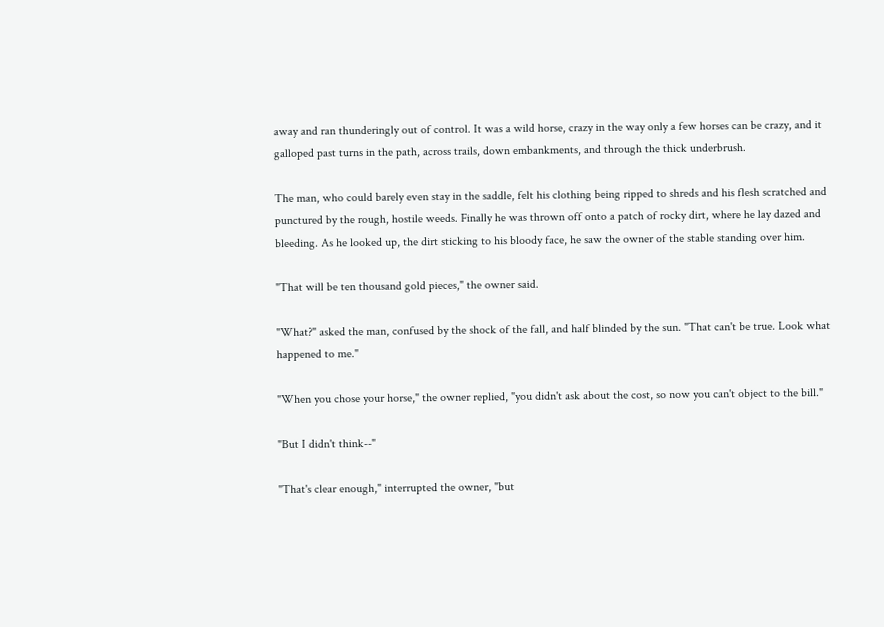away and ran thunderingly out of control. It was a wild horse, crazy in the way only a few horses can be crazy, and it galloped past turns in the path, across trails, down embankments, and through the thick underbrush.

The man, who could barely even stay in the saddle, felt his clothing being ripped to shreds and his flesh scratched and punctured by the rough, hostile weeds. Finally he was thrown off onto a patch of rocky dirt, where he lay dazed and bleeding. As he looked up, the dirt sticking to his bloody face, he saw the owner of the stable standing over him.

"That will be ten thousand gold pieces," the owner said.

"What?" asked the man, confused by the shock of the fall, and half blinded by the sun. "That can't be true. Look what happened to me."

"When you chose your horse," the owner replied, "you didn't ask about the cost, so now you can't object to the bill."

"But I didn't think--"

"That's clear enough," interrupted the owner, "but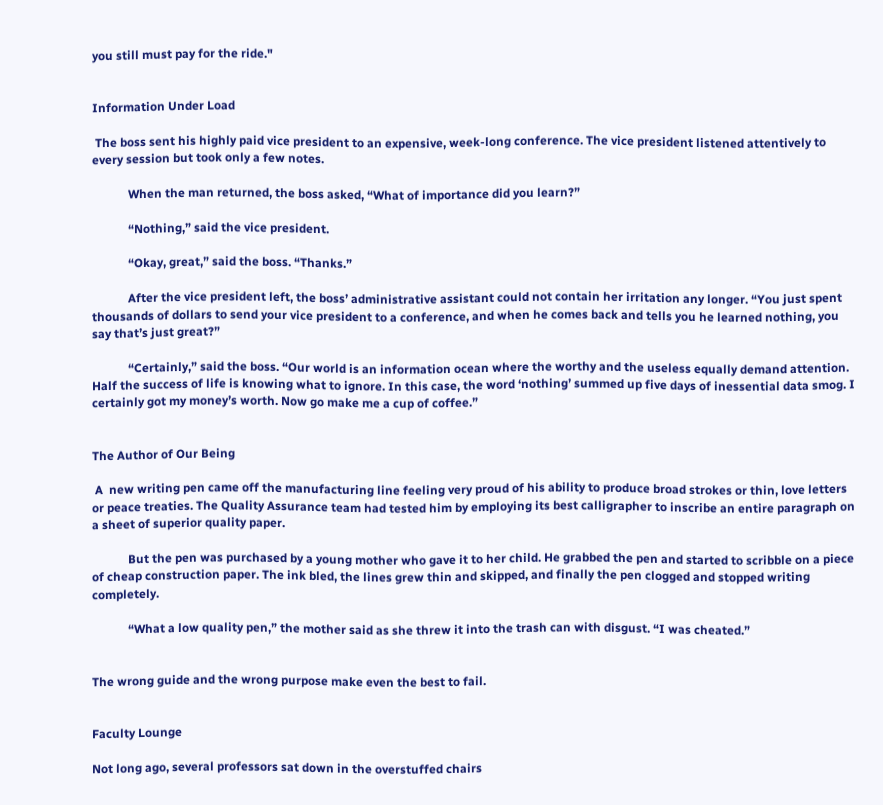you still must pay for the ride."


Information Under Load

 The boss sent his highly paid vice president to an expensive, week-long conference. The vice president listened attentively to every session but took only a few notes.

            When the man returned, the boss asked, “What of importance did you learn?”

            “Nothing,” said the vice president.

            “Okay, great,” said the boss. “Thanks.”

            After the vice president left, the boss’ administrative assistant could not contain her irritation any longer. “You just spent thousands of dollars to send your vice president to a conference, and when he comes back and tells you he learned nothing, you say that’s just great?”

            “Certainly,” said the boss. “Our world is an information ocean where the worthy and the useless equally demand attention. Half the success of life is knowing what to ignore. In this case, the word ‘nothing’ summed up five days of inessential data smog. I certainly got my money’s worth. Now go make me a cup of coffee.”


The Author of Our Being

 A  new writing pen came off the manufacturing line feeling very proud of his ability to produce broad strokes or thin, love letters or peace treaties. The Quality Assurance team had tested him by employing its best calligrapher to inscribe an entire paragraph on a sheet of superior quality paper.

            But the pen was purchased by a young mother who gave it to her child. He grabbed the pen and started to scribble on a piece of cheap construction paper. The ink bled, the lines grew thin and skipped, and finally the pen clogged and stopped writing completely.

            “What a low quality pen,” the mother said as she threw it into the trash can with disgust. “I was cheated.”


The wrong guide and the wrong purpose make even the best to fail.


Faculty Lounge

Not long ago, several professors sat down in the overstuffed chairs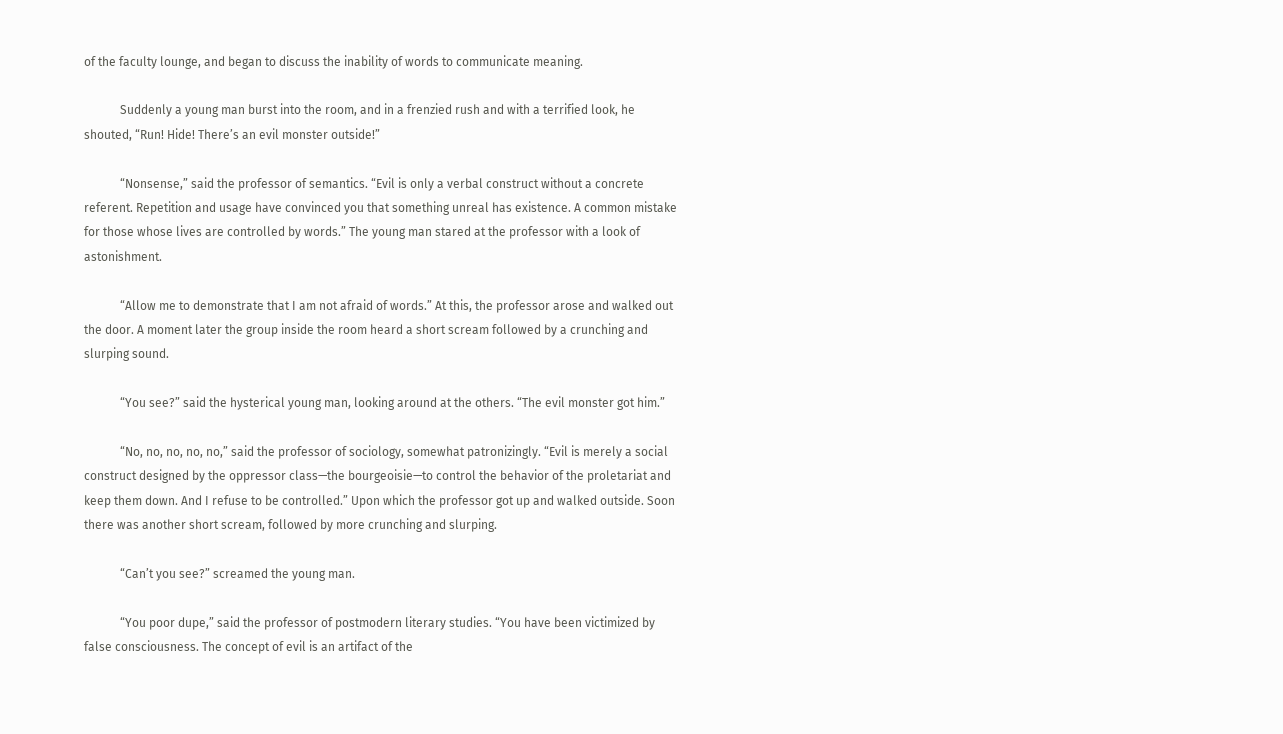of the faculty lounge, and began to discuss the inability of words to communicate meaning.

            Suddenly a young man burst into the room, and in a frenzied rush and with a terrified look, he shouted, “Run! Hide! There’s an evil monster outside!”

            “Nonsense,” said the professor of semantics. “Evil is only a verbal construct without a concrete referent. Repetition and usage have convinced you that something unreal has existence. A common mistake for those whose lives are controlled by words.” The young man stared at the professor with a look of astonishment.

            “Allow me to demonstrate that I am not afraid of words.” At this, the professor arose and walked out the door. A moment later the group inside the room heard a short scream followed by a crunching and slurping sound.

            “You see?” said the hysterical young man, looking around at the others. “The evil monster got him.”

            “No, no, no, no, no,” said the professor of sociology, somewhat patronizingly. “Evil is merely a social construct designed by the oppressor class—the bourgeoisie—to control the behavior of the proletariat and keep them down. And I refuse to be controlled.” Upon which the professor got up and walked outside. Soon there was another short scream, followed by more crunching and slurping.

            “Can’t you see?” screamed the young man.

            “You poor dupe,” said the professor of postmodern literary studies. “You have been victimized by false consciousness. The concept of evil is an artifact of the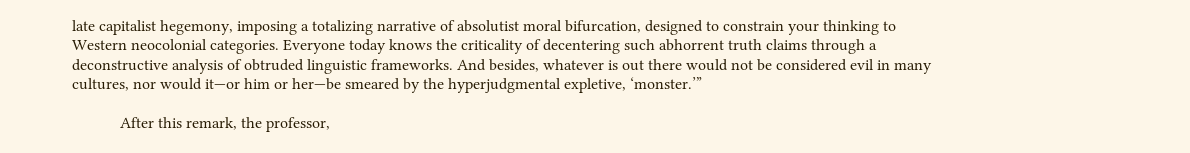late capitalist hegemony, imposing a totalizing narrative of absolutist moral bifurcation, designed to constrain your thinking to Western neocolonial categories. Everyone today knows the criticality of decentering such abhorrent truth claims through a deconstructive analysis of obtruded linguistic frameworks. And besides, whatever is out there would not be considered evil in many cultures, nor would it—or him or her—be smeared by the hyperjudgmental expletive, ‘monster.’”

            After this remark, the professor,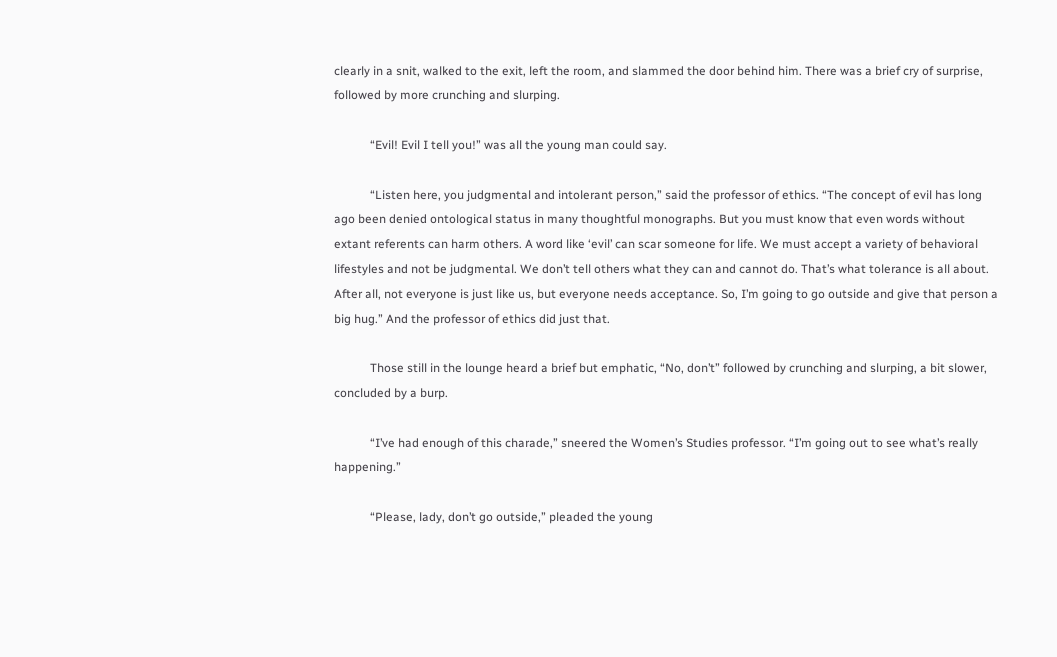clearly in a snit, walked to the exit, left the room, and slammed the door behind him. There was a brief cry of surprise, followed by more crunching and slurping.

            “Evil! Evil I tell you!” was all the young man could say.

            “Listen here, you judgmental and intolerant person,” said the professor of ethics. “The concept of evil has long ago been denied ontological status in many thoughtful monographs. But you must know that even words without extant referents can harm others. A word like ‘evil’ can scar someone for life. We must accept a variety of behavioral lifestyles and not be judgmental. We don’t tell others what they can and cannot do. That’s what tolerance is all about. After all, not everyone is just like us, but everyone needs acceptance. So, I’m going to go outside and give that person a big hug.” And the professor of ethics did just that.

            Those still in the lounge heard a brief but emphatic, “No, don’t” followed by crunching and slurping, a bit slower, concluded by a burp.

            “I’ve had enough of this charade,” sneered the Women’s Studies professor. “I’m going out to see what’s really happening.”

            “Please, lady, don’t go outside,” pleaded the young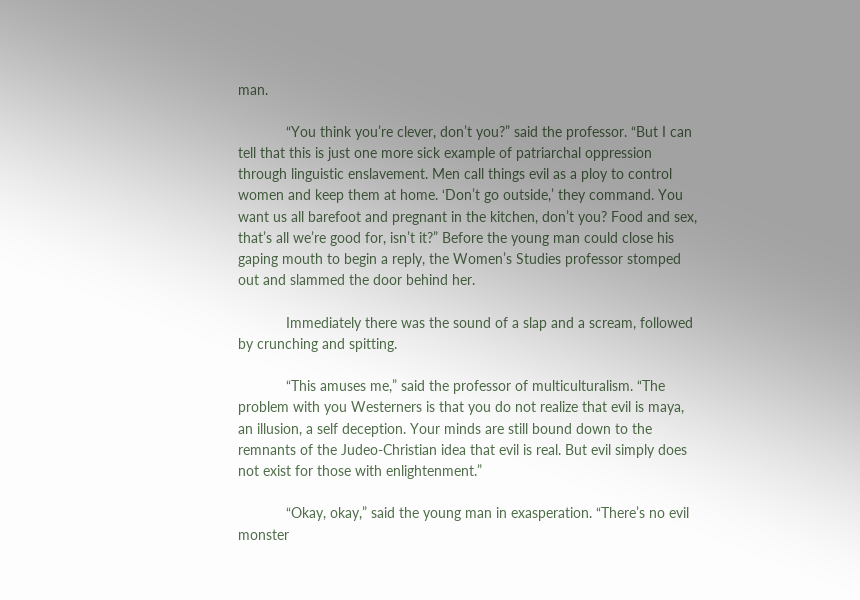man.

            “You think you’re clever, don’t you?” said the professor. “But I can tell that this is just one more sick example of patriarchal oppression through linguistic enslavement. Men call things evil as a ploy to control women and keep them at home. ‘Don’t go outside,’ they command. You want us all barefoot and pregnant in the kitchen, don’t you? Food and sex, that’s all we’re good for, isn’t it?” Before the young man could close his gaping mouth to begin a reply, the Women’s Studies professor stomped out and slammed the door behind her.

            Immediately there was the sound of a slap and a scream, followed by crunching and spitting.

            “This amuses me,” said the professor of multiculturalism. “The problem with you Westerners is that you do not realize that evil is maya, an illusion, a self deception. Your minds are still bound down to the remnants of the Judeo-Christian idea that evil is real. But evil simply does not exist for those with enlightenment.”

            “Okay, okay,” said the young man in exasperation. “There’s no evil monster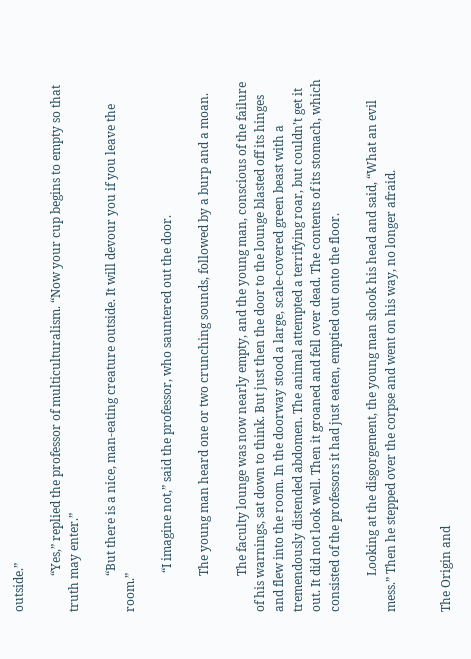outside.”

            “Yes,” replied the professor of multiculturalism. “Now your cup begins to empty so that truth may enter.”

            “But there is a nice, man-eating creature outside. It will devour you if you leave the room.”

             “I imagine not,” said the professor, who sauntered out the door.

            The young man heard one or two crunching sounds, followed by a burp and a moan.

            The faculty lounge was now nearly empty, and the young man, conscious of the failure of his warnings, sat down to think. But just then the door to the lounge blasted off its hinges and flew into the room. In the doorway stood a large, scale-covered green beast with a tremendously distended abdomen. The animal attempted a terrifying roar, but couldn’t get it out. It did not look well. Then it groaned and fell over dead. The contents of its stomach, which consisted of the professors it had just eaten, emptied out onto the floor.

            Looking at the disgorgement, the young man shook his head and said, “What an evil mess.” Then he stepped over the corpse and went on his way, no longer afraid.


The Origin and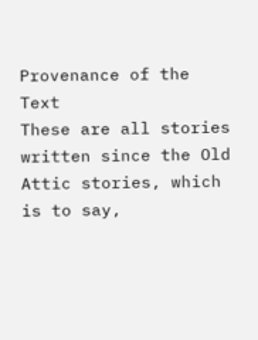Provenance of the Text
These are all stories written since the Old Attic stories, which is to say,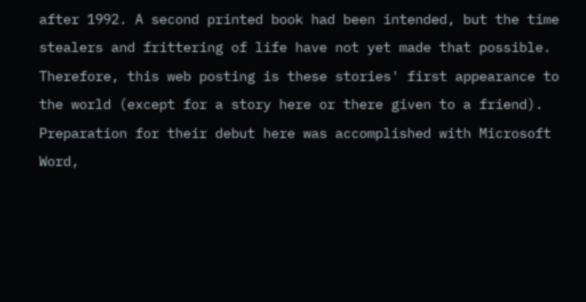after 1992. A second printed book had been intended, but the time stealers and frittering of life have not yet made that possible. Therefore, this web posting is these stories' first appearance to the world (except for a story here or there given to a friend). Preparation for their debut here was accomplished with Microsoft Word,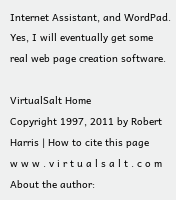Internet Assistant, and WordPad. Yes, I will eventually get some real web page creation software.

VirtualSalt Home
Copyright 1997, 2011 by Robert Harris | How to cite this page
w w w . v i r t u a l s a l t . c o m
About the author: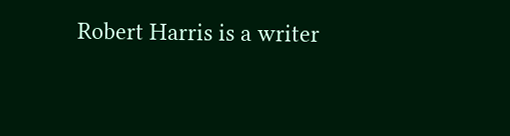Robert Harris is a writer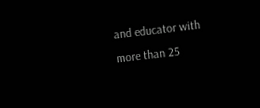and educator with more than 25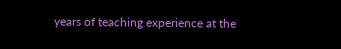years of teaching experience at the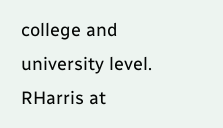college and university level. RHarris at